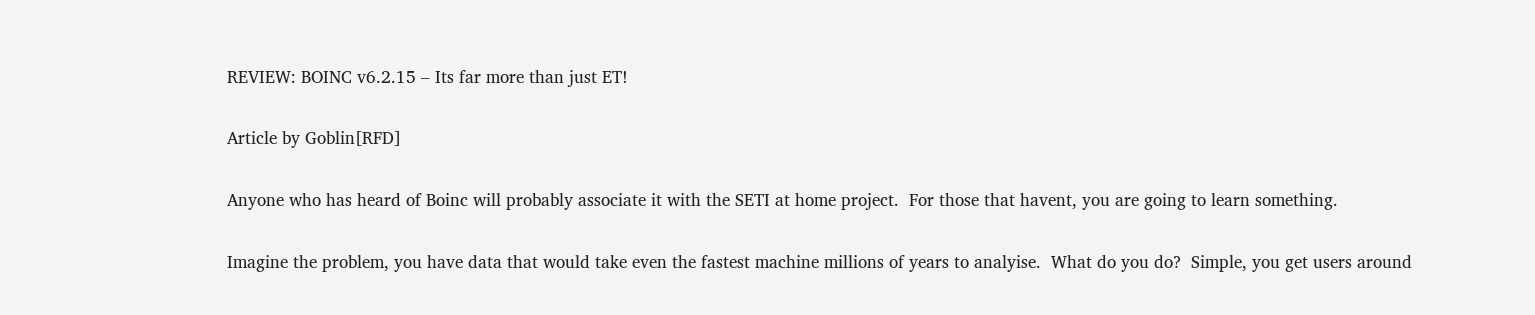REVIEW: BOINC v6.2.15 – Its far more than just ET!

Article by Goblin[RFD]

Anyone who has heard of Boinc will probably associate it with the SETI at home project.  For those that havent, you are going to learn something.

Imagine the problem, you have data that would take even the fastest machine millions of years to analyise.  What do you do?  Simple, you get users around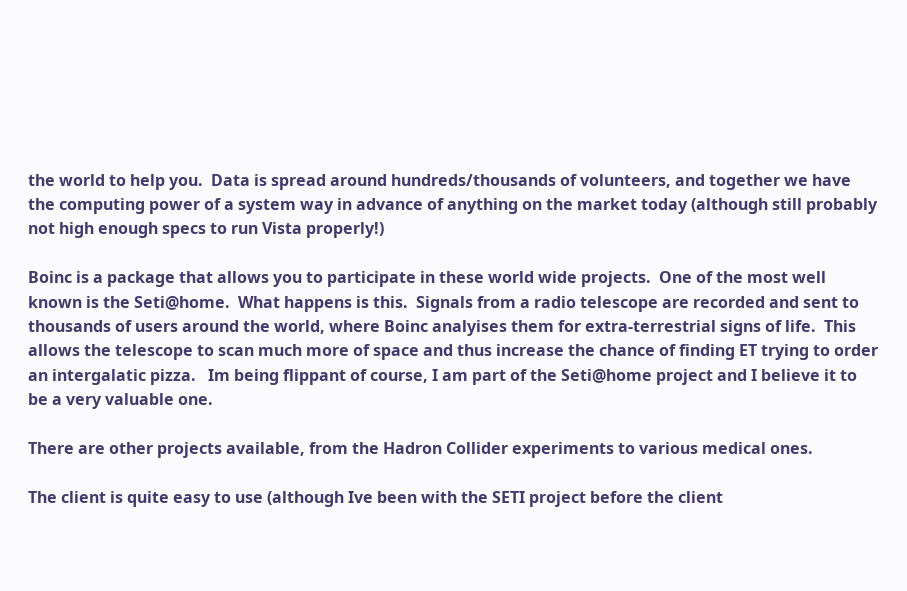the world to help you.  Data is spread around hundreds/thousands of volunteers, and together we have the computing power of a system way in advance of anything on the market today (although still probably not high enough specs to run Vista properly!)

Boinc is a package that allows you to participate in these world wide projects.  One of the most well known is the Seti@home.  What happens is this.  Signals from a radio telescope are recorded and sent to thousands of users around the world, where Boinc analyises them for extra-terrestrial signs of life.  This allows the telescope to scan much more of space and thus increase the chance of finding ET trying to order an intergalatic pizza.   Im being flippant of course, I am part of the Seti@home project and I believe it to be a very valuable one.

There are other projects available, from the Hadron Collider experiments to various medical ones.

The client is quite easy to use (although Ive been with the SETI project before the client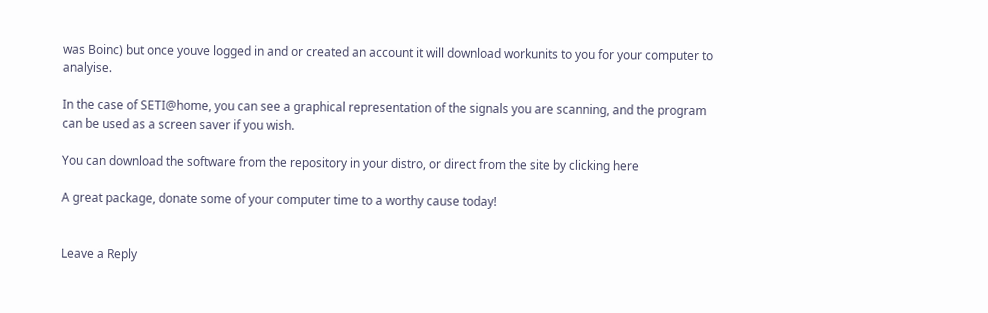was Boinc) but once youve logged in and or created an account it will download workunits to you for your computer to analyise.

In the case of SETI@home, you can see a graphical representation of the signals you are scanning, and the program can be used as a screen saver if you wish.

You can download the software from the repository in your distro, or direct from the site by clicking here

A great package, donate some of your computer time to a worthy cause today!


Leave a Reply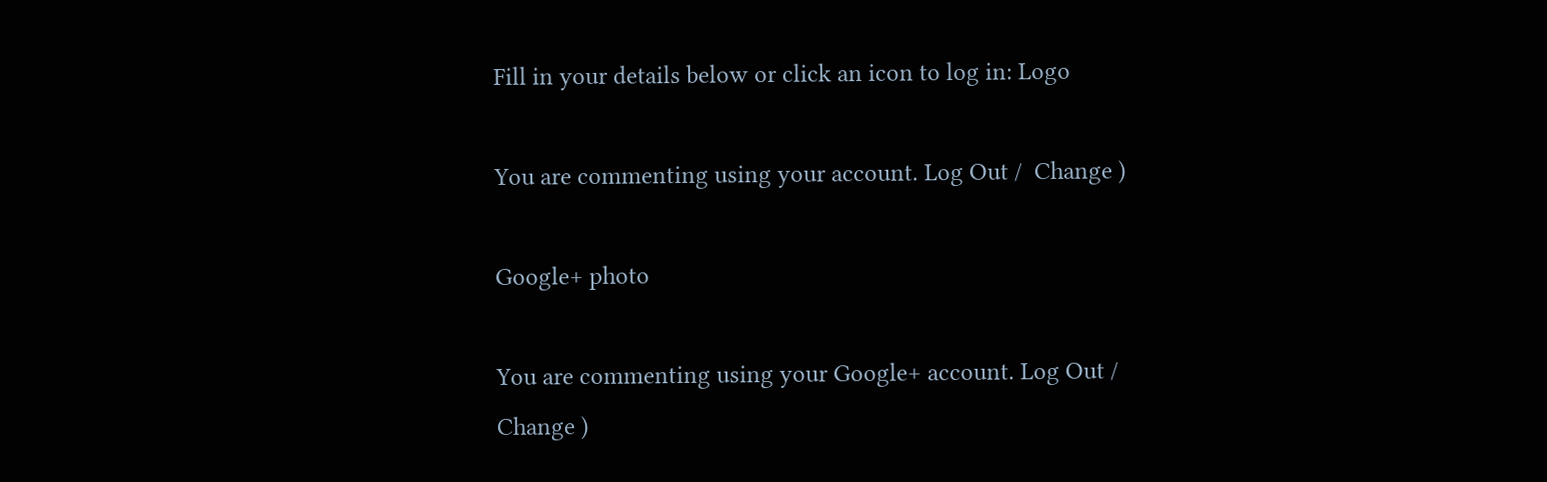Fill in your details below or click an icon to log in: Logo

You are commenting using your account. Log Out /  Change )

Google+ photo

You are commenting using your Google+ account. Log Out /  Change )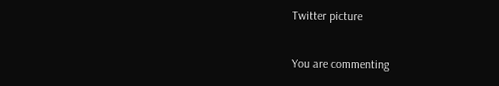Twitter picture

You are commenting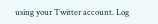using your Twitter account. Log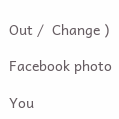Out /  Change )

Facebook photo

You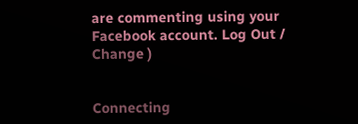are commenting using your Facebook account. Log Out /  Change )


Connecting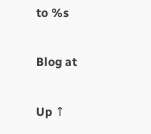to %s

Blog at

Up ↑